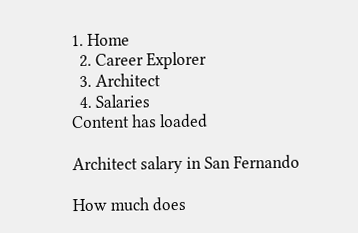1. Home
  2. Career Explorer
  3. Architect
  4. Salaries
Content has loaded

Architect salary in San Fernando

How much does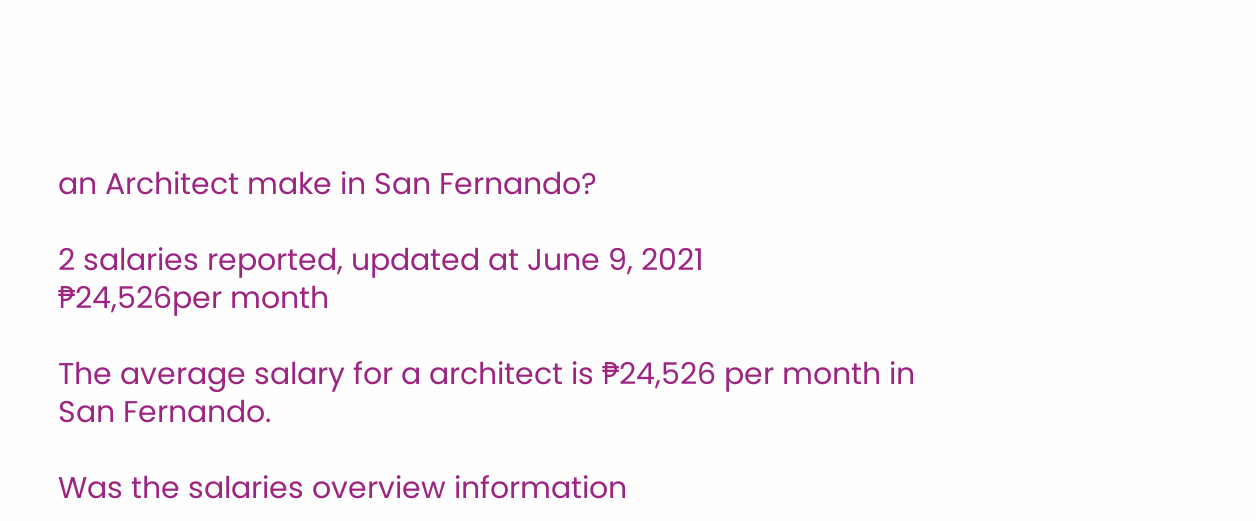an Architect make in San Fernando?

2 salaries reported, updated at June 9, 2021
₱24,526per month

The average salary for a architect is ₱24,526 per month in San Fernando.

Was the salaries overview information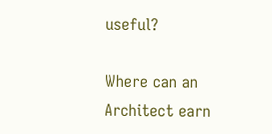useful?

Where can an Architect earn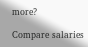more?

Compare salaries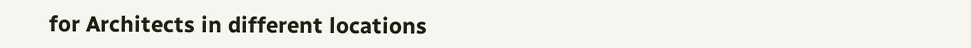for Architects in different locations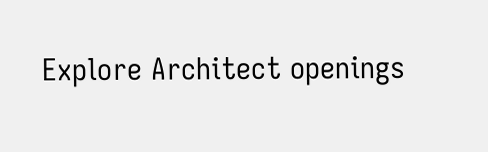Explore Architect openings